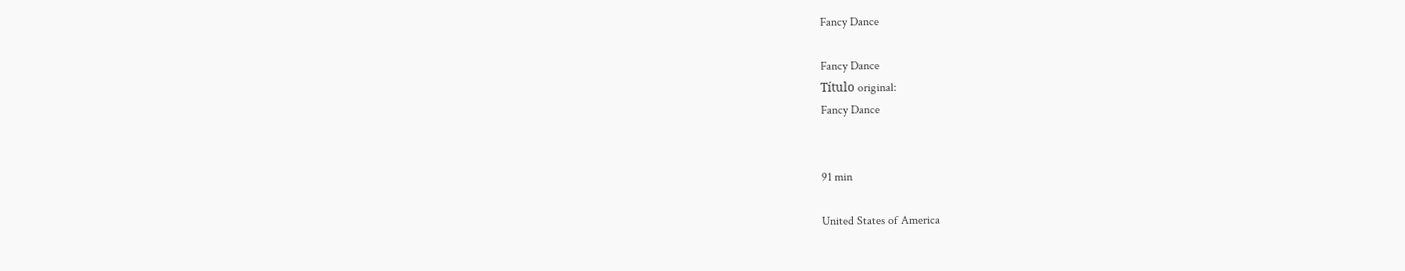Fancy Dance

Fancy Dance
Título original:
Fancy Dance


91 min

United States of America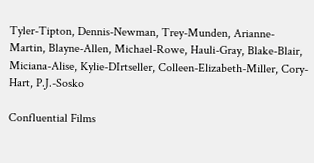Tyler-Tipton, Dennis-Newman, Trey-Munden, Arianne-Martin, Blayne-Allen, Michael-Rowe, Hauli-Gray, Blake-Blair, Miciana-Alise, Kylie-DIrtseller, Colleen-Elizabeth-Miller, Cory-Hart, P.J.-Sosko

Confluential Films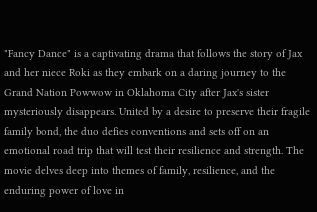"Fancy Dance" is a captivating drama that follows the story of Jax and her niece Roki as they embark on a daring journey to the Grand Nation Powwow in Oklahoma City after Jax's sister mysteriously disappears. United by a desire to preserve their fragile family bond, the duo defies conventions and sets off on an emotional road trip that will test their resilience and strength. The movie delves deep into themes of family, resilience, and the enduring power of love in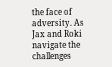the face of adversity. As Jax and Roki navigate the challenges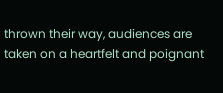thrown their way, audiences are taken on a heartfelt and poignant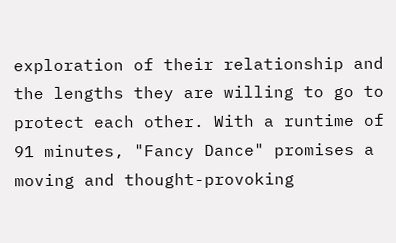exploration of their relationship and the lengths they are willing to go to protect each other. With a runtime of 91 minutes, "Fancy Dance" promises a moving and thought-provoking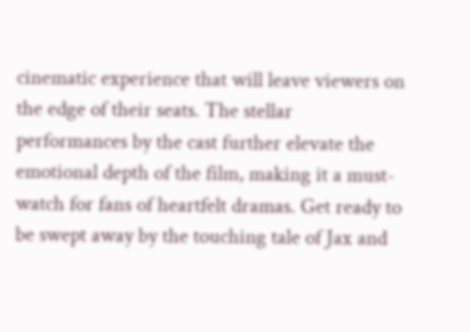cinematic experience that will leave viewers on the edge of their seats. The stellar performances by the cast further elevate the emotional depth of the film, making it a must-watch for fans of heartfelt dramas. Get ready to be swept away by the touching tale of Jax and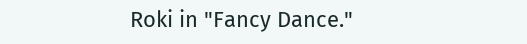Roki in "Fancy Dance."